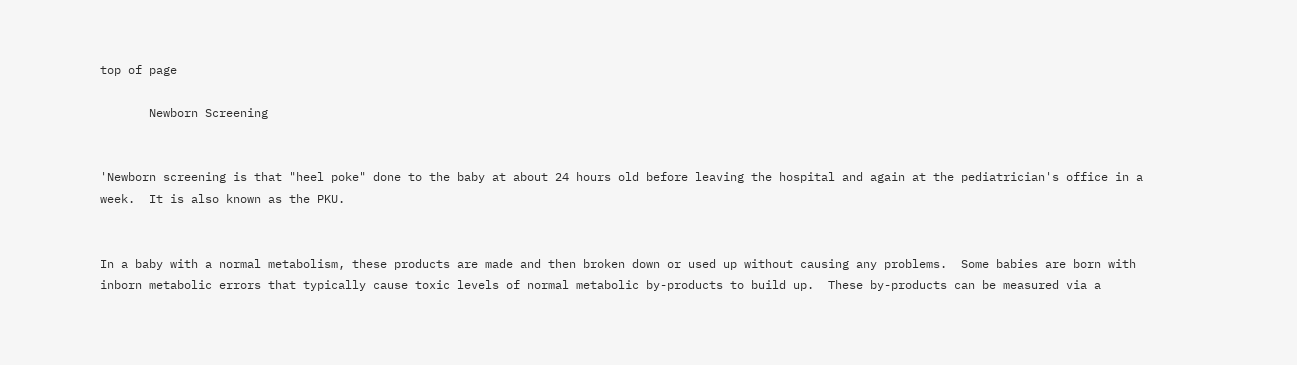top of page

       Newborn Screening


'Newborn screening is that "heel poke" done to the baby at about 24 hours old before leaving the hospital and again at the pediatrician's office in a week.  It is also known as the PKU.


In a baby with a normal metabolism, these products are made and then broken down or used up without causing any problems.  Some babies are born with inborn metabolic errors that typically cause toxic levels of normal metabolic by-products to build up.  These by-products can be measured via a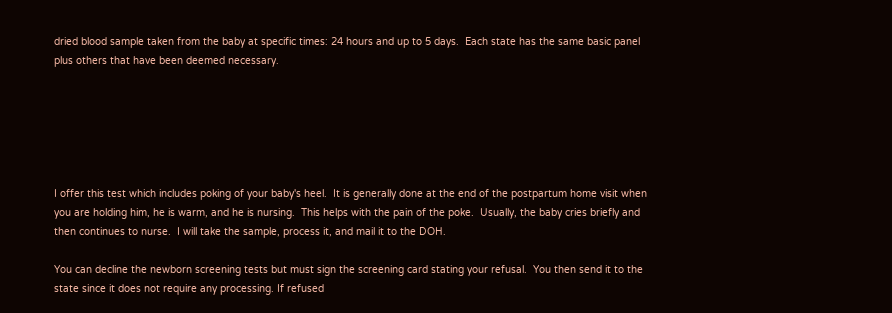dried blood sample taken from the baby at specific times: 24 hours and up to 5 days.  Each state has the same basic panel plus others that have been deemed necessary.






I offer this test which includes poking of your baby's heel.  It is generally done at the end of the postpartum home visit when you are holding him, he is warm, and he is nursing.  This helps with the pain of the poke.  Usually, the baby cries briefly and then continues to nurse.  I will take the sample, process it, and mail it to the DOH.

You can decline the newborn screening tests but must sign the screening card stating your refusal.  You then send it to the state since it does not require any processing. If refused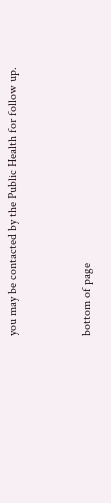you may be contacted by the Public Health for follow up.


bottom of page